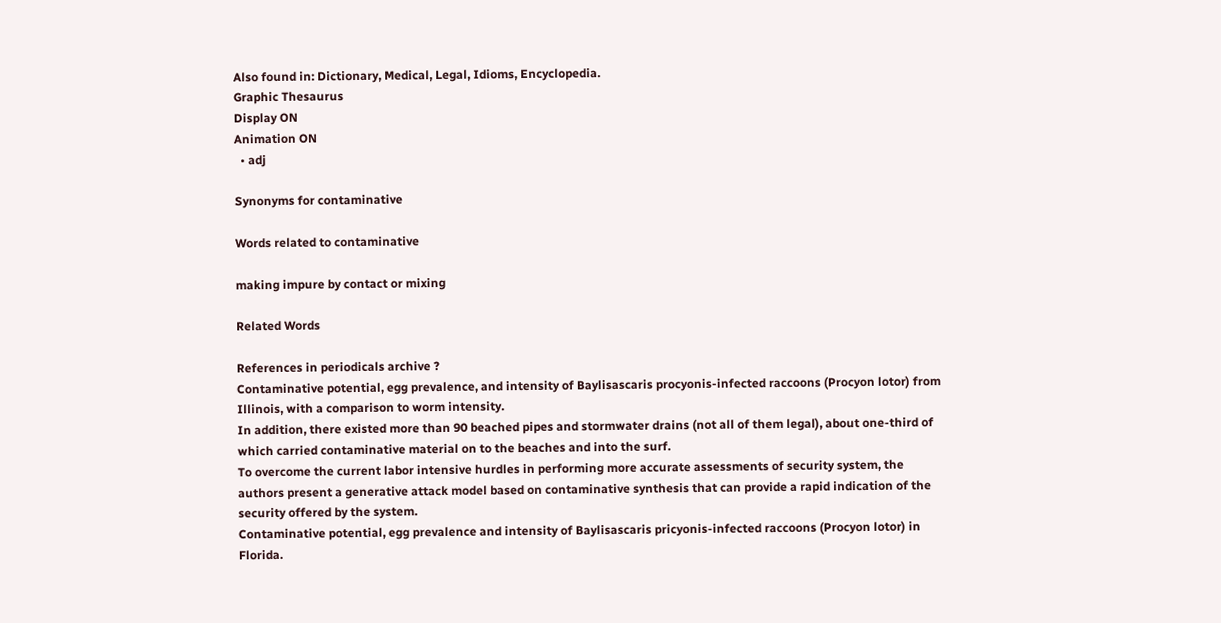Also found in: Dictionary, Medical, Legal, Idioms, Encyclopedia.
Graphic Thesaurus
Display ON
Animation ON
  • adj

Synonyms for contaminative

Words related to contaminative

making impure by contact or mixing

Related Words

References in periodicals archive ?
Contaminative potential, egg prevalence, and intensity of Baylisascaris procyonis-infected raccoons (Procyon lotor) from Illinois, with a comparison to worm intensity.
In addition, there existed more than 90 beached pipes and stormwater drains (not all of them legal), about one-third of which carried contaminative material on to the beaches and into the surf.
To overcome the current labor intensive hurdles in performing more accurate assessments of security system, the authors present a generative attack model based on contaminative synthesis that can provide a rapid indication of the security offered by the system.
Contaminative potential, egg prevalence and intensity of Baylisascaris pricyonis-infected raccoons (Procyon lotor) in Florida.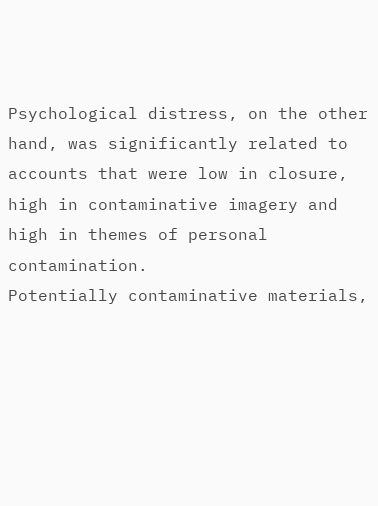Psychological distress, on the other hand, was significantly related to accounts that were low in closure, high in contaminative imagery and high in themes of personal contamination.
Potentially contaminative materials,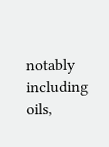notably including oils,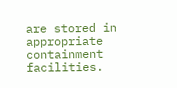are stored in appropriate containment facilities.